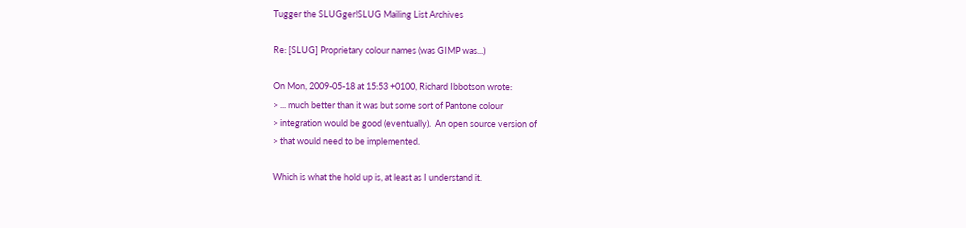Tugger the SLUGger!SLUG Mailing List Archives

Re: [SLUG] Proprietary colour names (was GIMP was...)

On Mon, 2009-05-18 at 15:53 +0100, Richard Ibbotson wrote:
> ... much better than it was but some sort of Pantone colour
> integration would be good (eventually).  An open source version of
> that would need to be implemented.

Which is what the hold up is, at least as I understand it.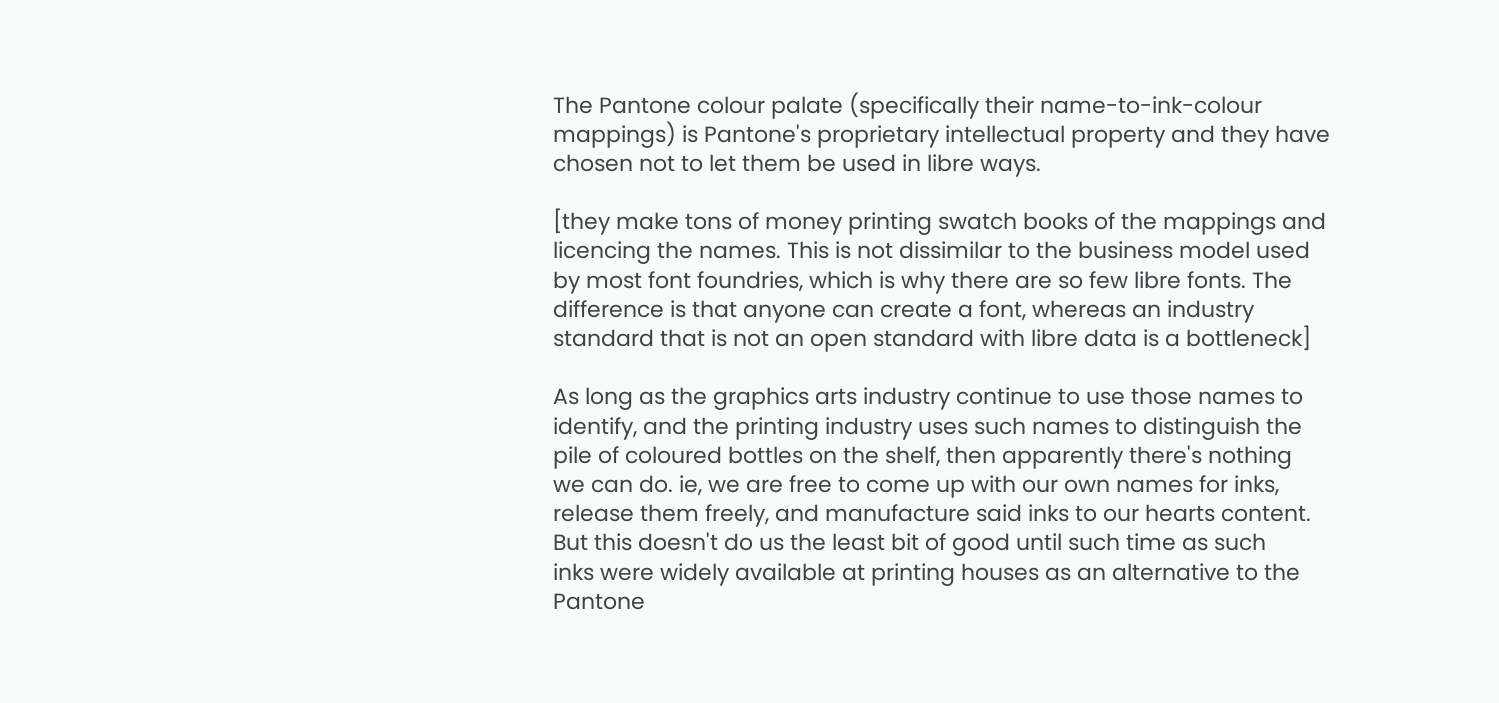The Pantone colour palate (specifically their name-to-ink-colour
mappings) is Pantone's proprietary intellectual property and they have
chosen not to let them be used in libre ways.

[they make tons of money printing swatch books of the mappings and
licencing the names. This is not dissimilar to the business model used
by most font foundries, which is why there are so few libre fonts. The
difference is that anyone can create a font, whereas an industry
standard that is not an open standard with libre data is a bottleneck]

As long as the graphics arts industry continue to use those names to
identify, and the printing industry uses such names to distinguish the
pile of coloured bottles on the shelf, then apparently there's nothing
we can do. ie, we are free to come up with our own names for inks,
release them freely, and manufacture said inks to our hearts content.
But this doesn't do us the least bit of good until such time as such
inks were widely available at printing houses as an alternative to the
Pantone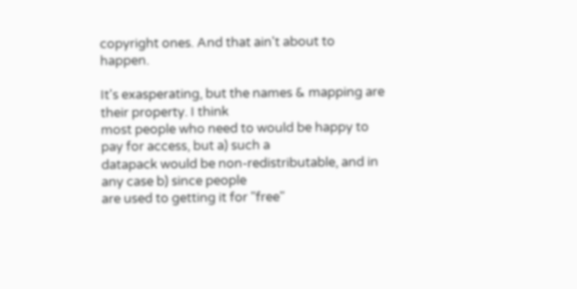copyright ones. And that ain't about to happen.

It's exasperating, but the names & mapping are their property. I think
most people who need to would be happy to pay for access, but a) such a
datapack would be non-redistributable, and in any case b) since people
are used to getting it for "free"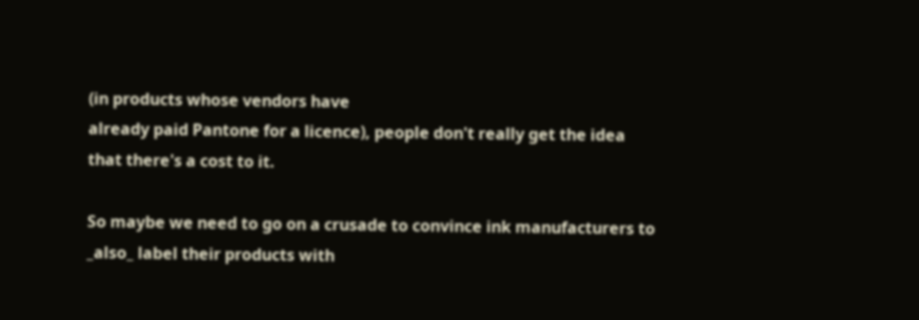(in products whose vendors have
already paid Pantone for a licence), people don't really get the idea
that there's a cost to it.

So maybe we need to go on a crusade to convince ink manufacturers to
_also_ label their products with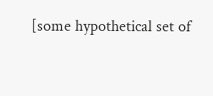[some hypothetical set of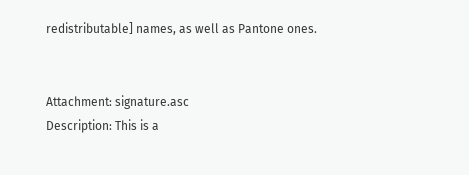redistributable] names, as well as Pantone ones.


Attachment: signature.asc
Description: This is a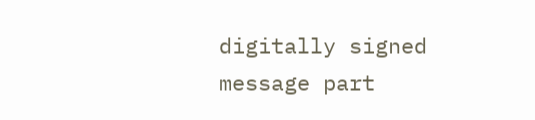digitally signed message part